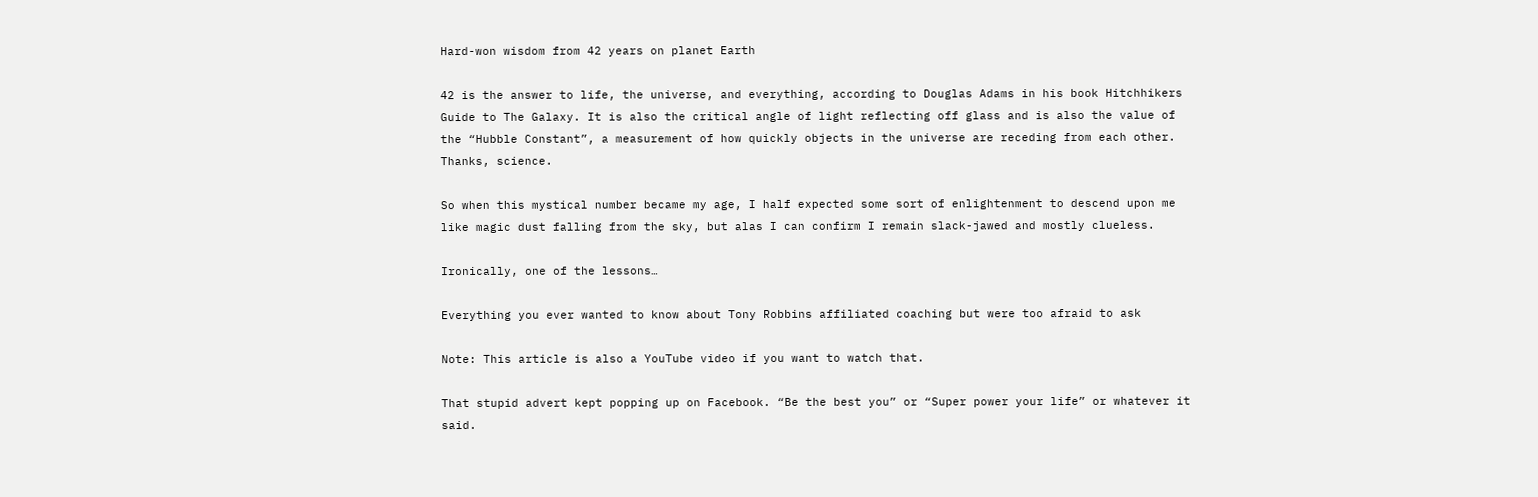Hard-won wisdom from 42 years on planet Earth

42 is the answer to life, the universe, and everything, according to Douglas Adams in his book Hitchhikers Guide to The Galaxy. It is also the critical angle of light reflecting off glass and is also the value of the “Hubble Constant”, a measurement of how quickly objects in the universe are receding from each other. Thanks, science.

So when this mystical number became my age, I half expected some sort of enlightenment to descend upon me like magic dust falling from the sky, but alas I can confirm I remain slack-jawed and mostly clueless.

Ironically, one of the lessons…

Everything you ever wanted to know about Tony Robbins affiliated coaching but were too afraid to ask

Note: This article is also a YouTube video if you want to watch that.

That stupid advert kept popping up on Facebook. “Be the best you” or “Super power your life” or whatever it said.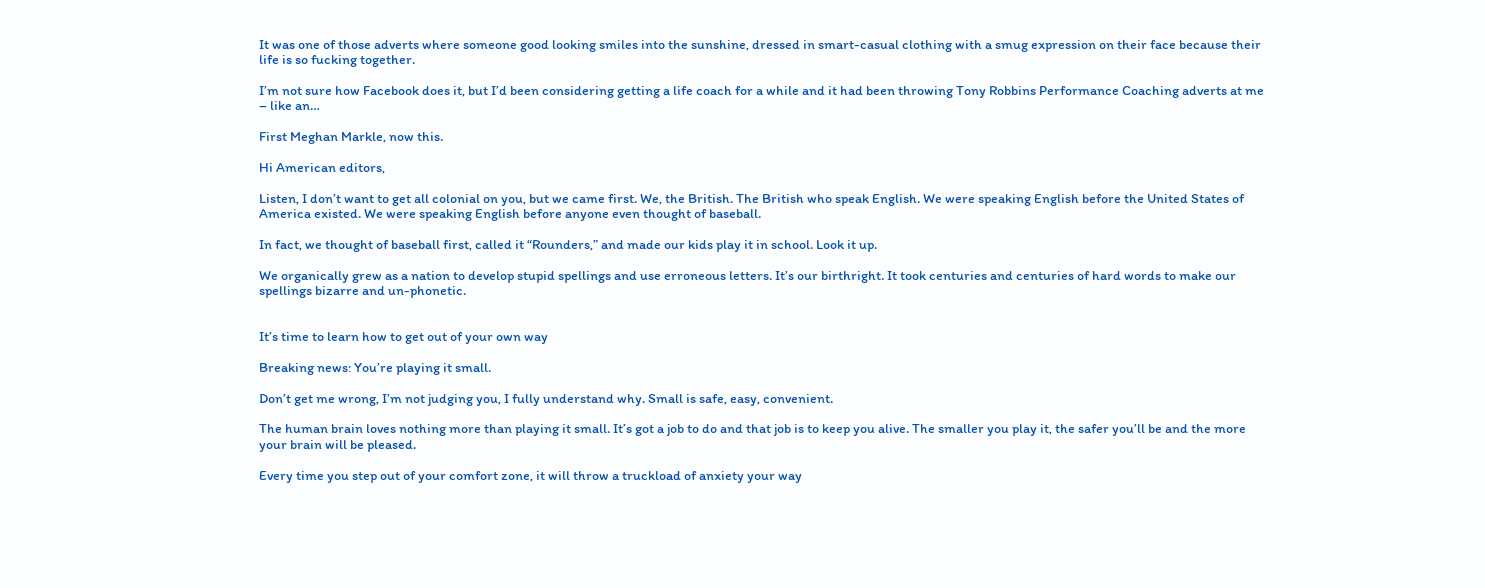It was one of those adverts where someone good looking smiles into the sunshine, dressed in smart-casual clothing with a smug expression on their face because their life is so fucking together.

I’m not sure how Facebook does it, but I’d been considering getting a life coach for a while and it had been throwing Tony Robbins Performance Coaching adverts at me – like an…

First Meghan Markle, now this.

Hi American editors,

Listen, I don’t want to get all colonial on you, but we came first. We, the British. The British who speak English. We were speaking English before the United States of America existed. We were speaking English before anyone even thought of baseball.

In fact, we thought of baseball first, called it “Rounders,” and made our kids play it in school. Look it up.

We organically grew as a nation to develop stupid spellings and use erroneous letters. It’s our birthright. It took centuries and centuries of hard words to make our spellings bizarre and un-phonetic.


It’s time to learn how to get out of your own way

Breaking news: You’re playing it small.

Don’t get me wrong, I’m not judging you, I fully understand why. Small is safe, easy, convenient.

The human brain loves nothing more than playing it small. It’s got a job to do and that job is to keep you alive. The smaller you play it, the safer you’ll be and the more your brain will be pleased.

Every time you step out of your comfort zone, it will throw a truckload of anxiety your way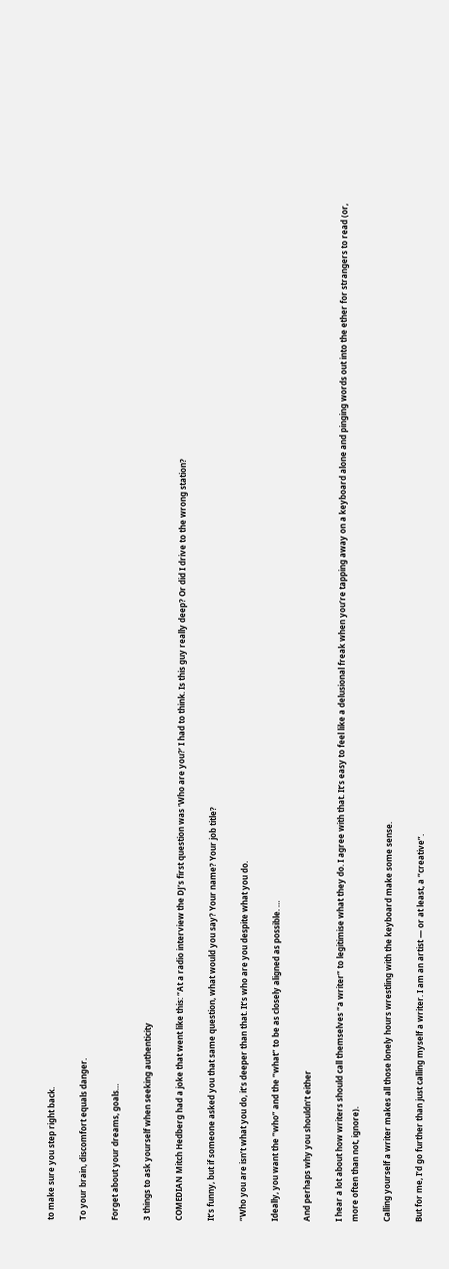to make sure you step right back.

To your brain, discomfort equals danger.

Forget about your dreams, goals…

3 things to ask yourself when seeking authenticity

COMEDIAN Mitch Hedberg had a joke that went like this: “At a radio interview the DJ’s first question was ‘Who are you?’ I had to think. Is this guy really deep? Or did I drive to the wrong station?

It’s funny, but if someone asked you that same question, what would you say? Your name? Your job title?

“Who you are isn’t what you do, it’s deeper than that. It’s who are you despite what you do.

Ideally, you want the “who” and the “what” to be as closely aligned as possible. …

And perhaps why you shouldn’t either

I hear a lot about how writers should call themselves “a writer” to legitimise what they do. I agree with that. It’s easy to feel like a delusional freak when you’re tapping away on a keyboard alone and pinging words out into the ether for strangers to read (or, more often than not, ignore).

Calling yourself a writer makes all those lonely hours wrestling with the keyboard make some sense.

But for me, I’d go further than just calling myself a writer. I am an artist — or at least, a “creative”.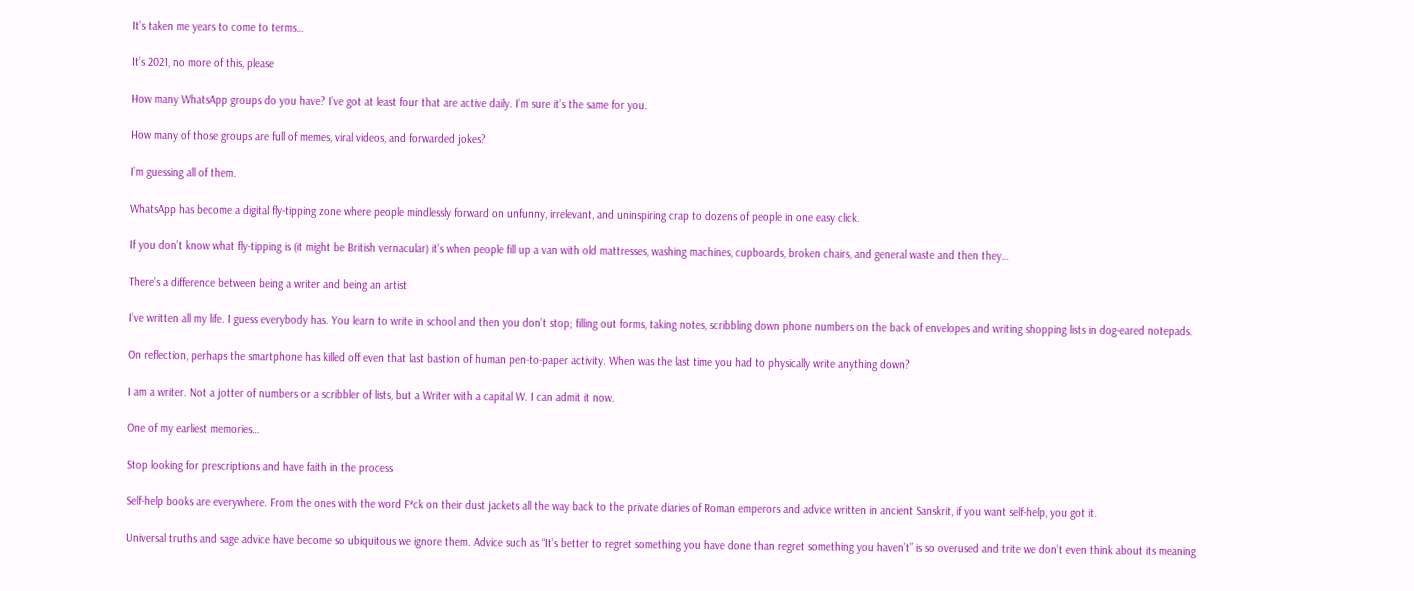It’s taken me years to come to terms…

It’s 2021, no more of this, please

How many WhatsApp groups do you have? I’ve got at least four that are active daily. I’m sure it’s the same for you.

How many of those groups are full of memes, viral videos, and forwarded jokes?

I’m guessing all of them.

WhatsApp has become a digital fly-tipping zone where people mindlessly forward on unfunny, irrelevant, and uninspiring crap to dozens of people in one easy click.

If you don’t know what fly-tipping is (it might be British vernacular) it’s when people fill up a van with old mattresses, washing machines, cupboards, broken chairs, and general waste and then they…

There’s a difference between being a writer and being an artist

I’ve written all my life. I guess everybody has. You learn to write in school and then you don’t stop; filling out forms, taking notes, scribbling down phone numbers on the back of envelopes and writing shopping lists in dog-eared notepads.

On reflection, perhaps the smartphone has killed off even that last bastion of human pen-to-paper activity. When was the last time you had to physically write anything down?

I am a writer. Not a jotter of numbers or a scribbler of lists, but a Writer with a capital W. I can admit it now.

One of my earliest memories…

Stop looking for prescriptions and have faith in the process

Self-help books are everywhere. From the ones with the word F*ck on their dust jackets all the way back to the private diaries of Roman emperors and advice written in ancient Sanskrit, if you want self-help, you got it.

Universal truths and sage advice have become so ubiquitous we ignore them. Advice such as “It’s better to regret something you have done than regret something you haven’t” is so overused and trite we don’t even think about its meaning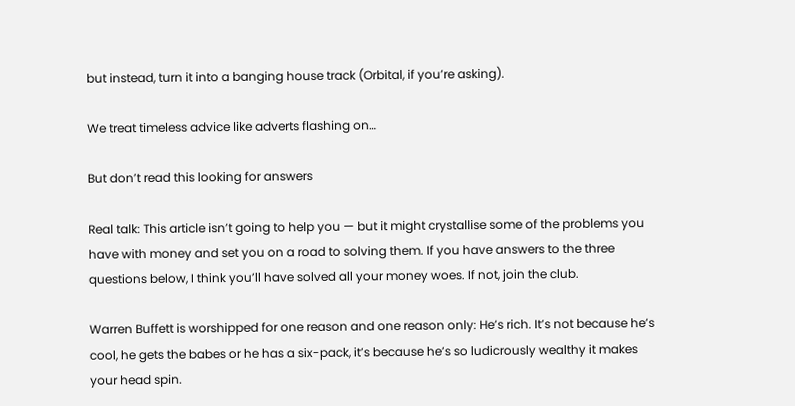but instead, turn it into a banging house track (Orbital, if you’re asking).

We treat timeless advice like adverts flashing on…

But don’t read this looking for answers

Real talk: This article isn’t going to help you — but it might crystallise some of the problems you have with money and set you on a road to solving them. If you have answers to the three questions below, I think you’ll have solved all your money woes. If not, join the club.

Warren Buffett is worshipped for one reason and one reason only: He’s rich. It’s not because he’s cool, he gets the babes or he has a six-pack, it’s because he’s so ludicrously wealthy it makes your head spin.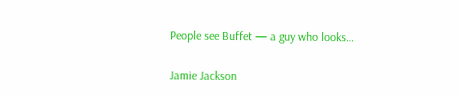People see Buffet — a guy who looks…

Jamie Jackson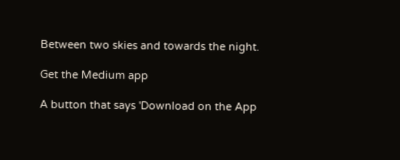Between two skies and towards the night.

Get the Medium app

A button that says 'Download on the App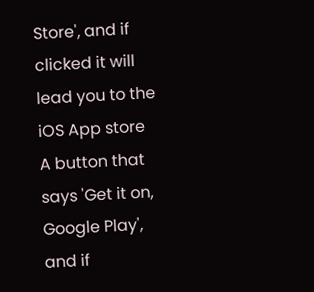Store', and if clicked it will lead you to the iOS App store
A button that says 'Get it on, Google Play', and if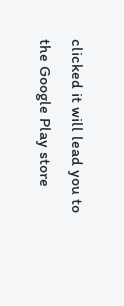clicked it will lead you to the Google Play store